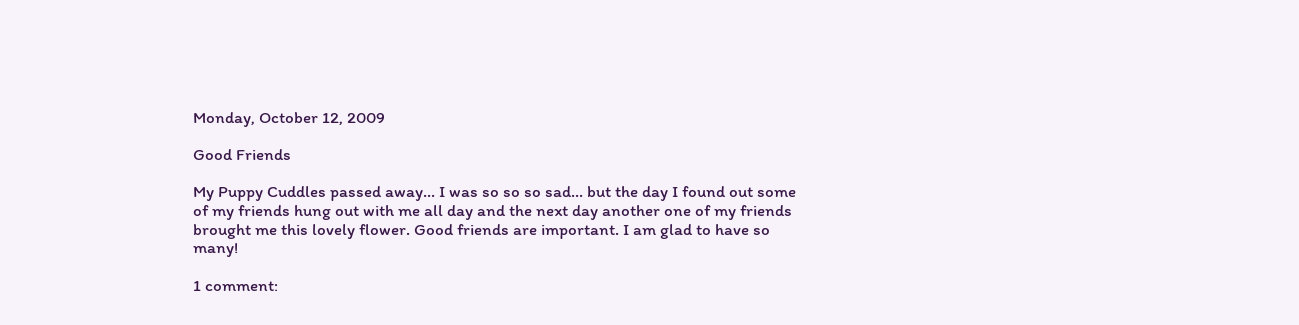Monday, October 12, 2009

Good Friends

My Puppy Cuddles passed away... I was so so so sad... but the day I found out some of my friends hung out with me all day and the next day another one of my friends brought me this lovely flower. Good friends are important. I am glad to have so many!

1 comment: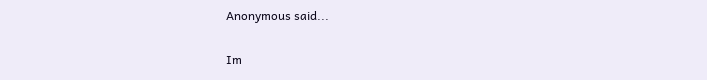Anonymous said...

Im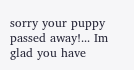sorry your puppy passed away!... Im glad you have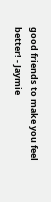good friends to make you feel better! - Jaymie